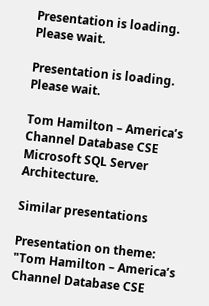Presentation is loading. Please wait.

Presentation is loading. Please wait.

Tom Hamilton – America’s Channel Database CSE Microsoft SQL Server Architecture.

Similar presentations

Presentation on theme: "Tom Hamilton – America’s Channel Database CSE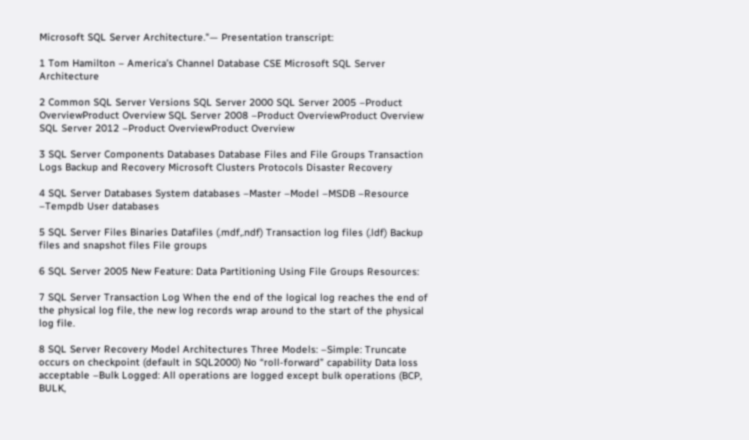Microsoft SQL Server Architecture."— Presentation transcript:

1 Tom Hamilton – America’s Channel Database CSE Microsoft SQL Server Architecture

2 Common SQL Server Versions SQL Server 2000 SQL Server 2005 –Product OverviewProduct Overview SQL Server 2008 –Product OverviewProduct Overview SQL Server 2012 –Product OverviewProduct Overview

3 SQL Server Components Databases Database Files and File Groups Transaction Logs Backup and Recovery Microsoft Clusters Protocols Disaster Recovery

4 SQL Server Databases System databases –Master –Model –MSDB –Resource –Tempdb User databases

5 SQL Server Files Binaries Datafiles (.mdf,.ndf) Transaction log files (.ldf) Backup files and snapshot files File groups

6 SQL Server 2005 New Feature: Data Partitioning Using File Groups Resources:

7 SQL Server Transaction Log When the end of the logical log reaches the end of the physical log file, the new log records wrap around to the start of the physical log file.

8 SQL Server Recovery Model Architectures Three Models: –Simple: Truncate occurs on checkpoint (default in SQL2000) No “roll-forward” capability Data loss acceptable –Bulk Logged: All operations are logged except bulk operations (BCP, BULK,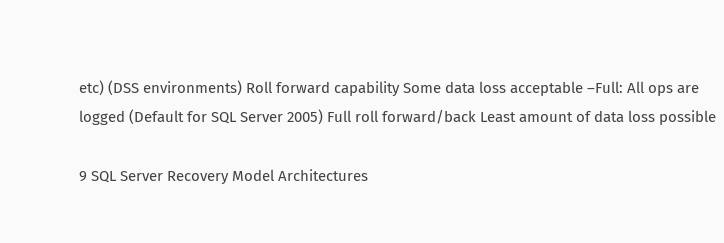etc) (DSS environments) Roll forward capability Some data loss acceptable –Full: All ops are logged (Default for SQL Server 2005) Full roll forward/back Least amount of data loss possible

9 SQL Server Recovery Model Architectures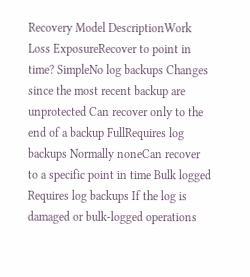Recovery Model DescriptionWork Loss ExposureRecover to point in time? SimpleNo log backups Changes since the most recent backup are unprotected Can recover only to the end of a backup FullRequires log backups Normally noneCan recover to a specific point in time Bulk logged Requires log backups If the log is damaged or bulk-logged operations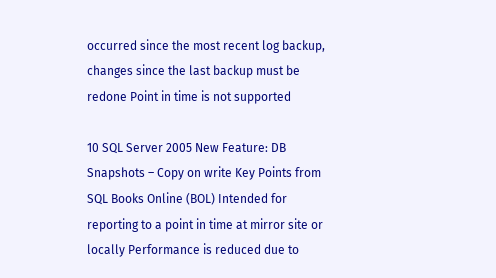occurred since the most recent log backup, changes since the last backup must be redone Point in time is not supported

10 SQL Server 2005 New Feature: DB Snapshots – Copy on write Key Points from SQL Books Online (BOL) Intended for reporting to a point in time at mirror site or locally Performance is reduced due to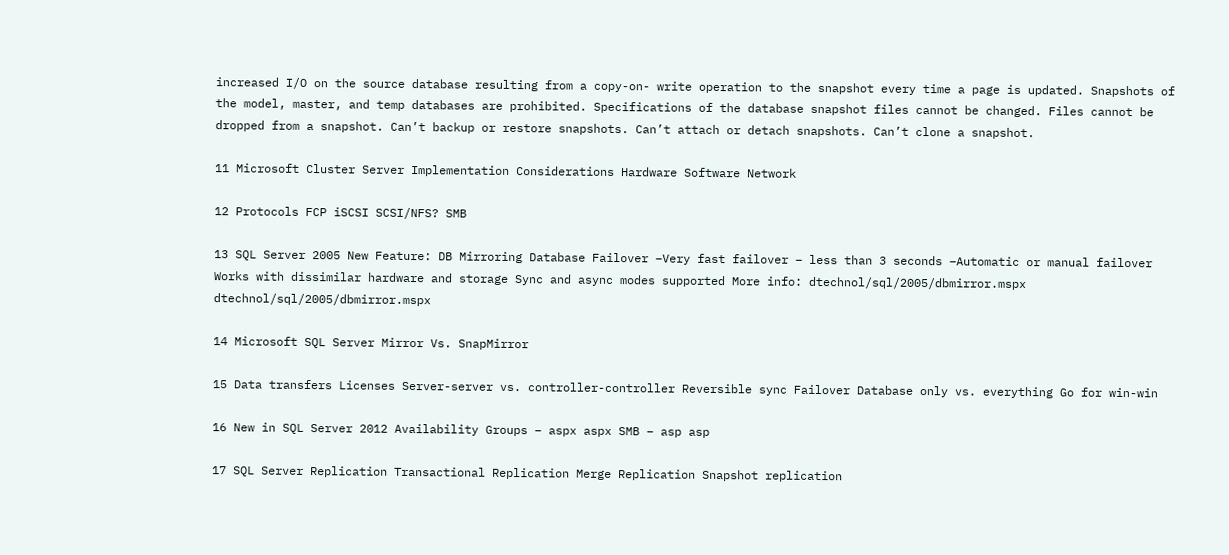increased I/O on the source database resulting from a copy-on- write operation to the snapshot every time a page is updated. Snapshots of the model, master, and temp databases are prohibited. Specifications of the database snapshot files cannot be changed. Files cannot be dropped from a snapshot. Can’t backup or restore snapshots. Can’t attach or detach snapshots. Can’t clone a snapshot.

11 Microsoft Cluster Server Implementation Considerations Hardware Software Network

12 Protocols FCP iSCSI SCSI/NFS? SMB

13 SQL Server 2005 New Feature: DB Mirroring Database Failover –Very fast failover – less than 3 seconds –Automatic or manual failover Works with dissimilar hardware and storage Sync and async modes supported More info: dtechnol/sql/2005/dbmirror.mspx dtechnol/sql/2005/dbmirror.mspx

14 Microsoft SQL Server Mirror Vs. SnapMirror

15 Data transfers Licenses Server-server vs. controller-controller Reversible sync Failover Database only vs. everything Go for win-win

16 New in SQL Server 2012 Availability Groups – aspx aspx SMB – asp asp

17 SQL Server Replication Transactional Replication Merge Replication Snapshot replication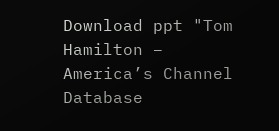Download ppt "Tom Hamilton – America’s Channel Database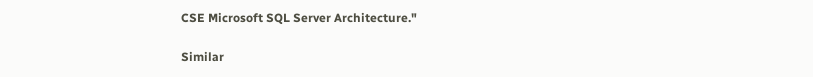CSE Microsoft SQL Server Architecture."

Similar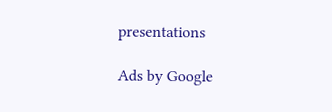presentations

Ads by Google